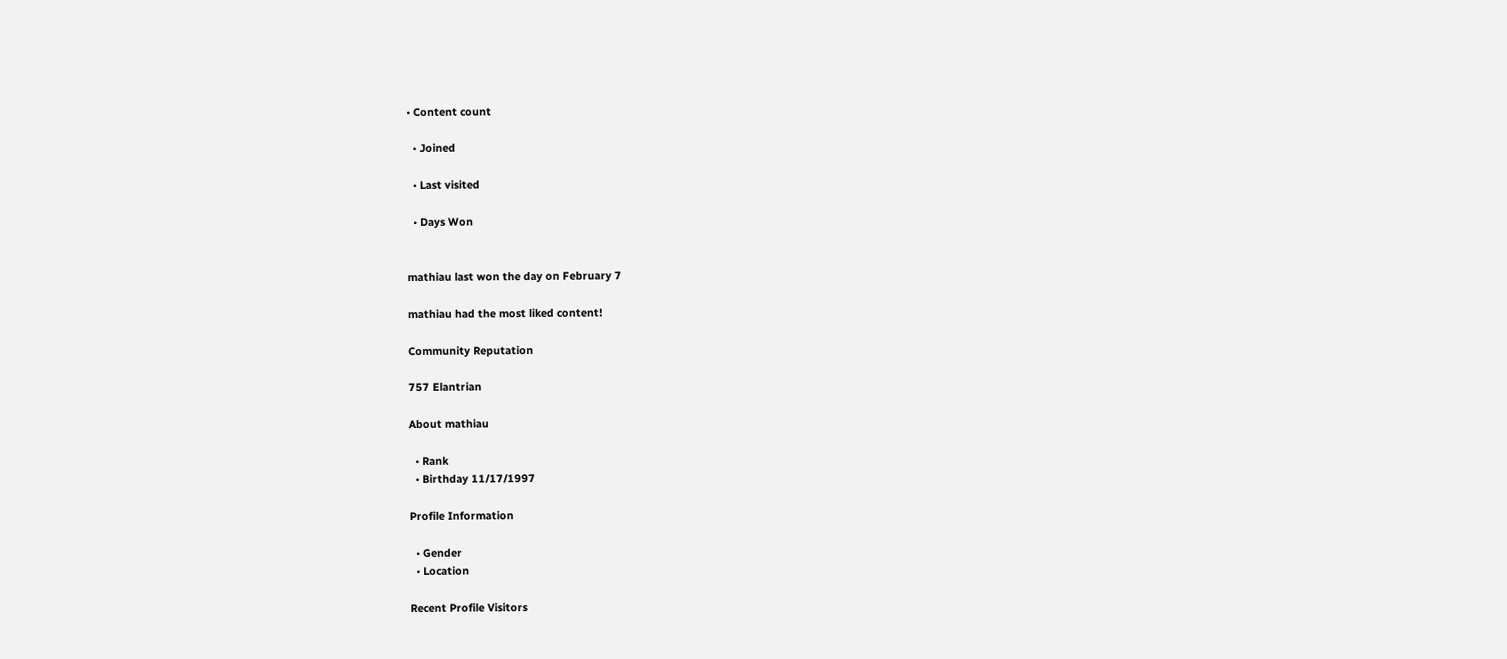• Content count

  • Joined

  • Last visited

  • Days Won


mathiau last won the day on February 7

mathiau had the most liked content!

Community Reputation

757 Elantrian

About mathiau

  • Rank
  • Birthday 11/17/1997

Profile Information

  • Gender
  • Location

Recent Profile Visitors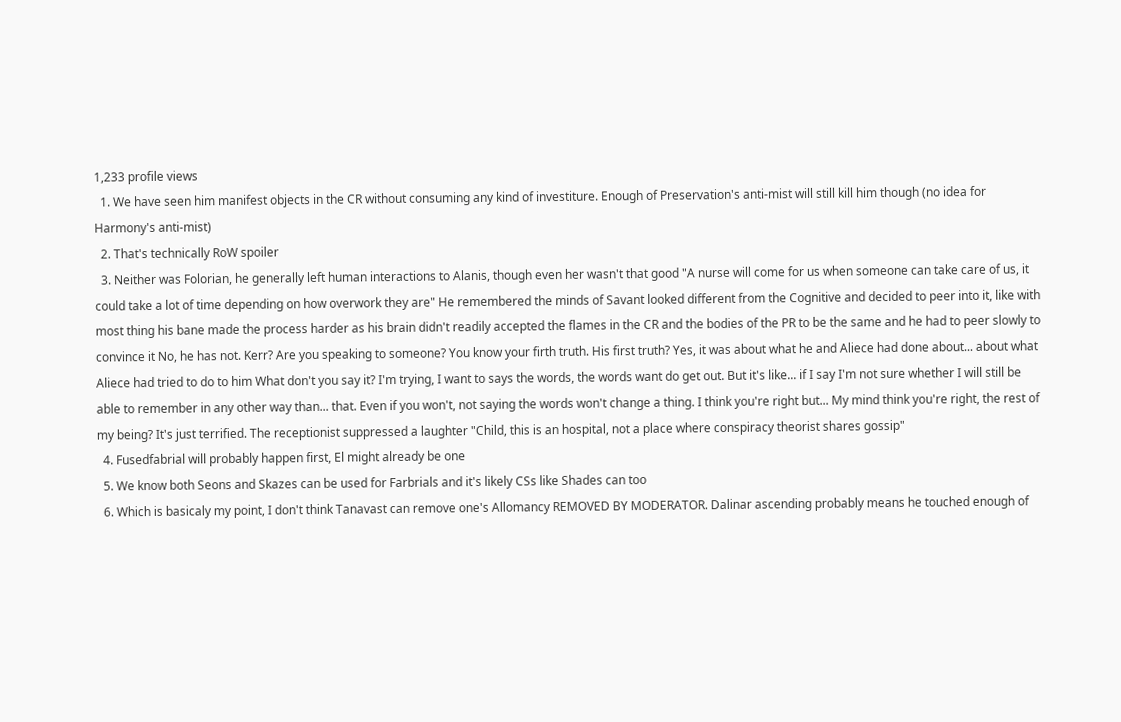1,233 profile views
  1. We have seen him manifest objects in the CR without consuming any kind of investiture. Enough of Preservation's anti-mist will still kill him though (no idea for Harmony's anti-mist)
  2. That's technically RoW spoiler
  3. Neither was Folorian, he generally left human interactions to Alanis, though even her wasn't that good "A nurse will come for us when someone can take care of us, it could take a lot of time depending on how overwork they are" He remembered the minds of Savant looked different from the Cognitive and decided to peer into it, like with most thing his bane made the process harder as his brain didn't readily accepted the flames in the CR and the bodies of the PR to be the same and he had to peer slowly to convince it No, he has not. Kerr? Are you speaking to someone? You know your firth truth. His first truth? Yes, it was about what he and Aliece had done about... about what Aliece had tried to do to him What don't you say it? I'm trying, I want to says the words, the words want do get out. But it's like... if I say I'm not sure whether I will still be able to remember in any other way than... that. Even if you won't, not saying the words won't change a thing. I think you're right but... My mind think you're right, the rest of my being? It's just terrified. The receptionist suppressed a laughter "Child, this is an hospital, not a place where conspiracy theorist shares gossip"
  4. Fusedfabrial will probably happen first, El might already be one
  5. We know both Seons and Skazes can be used for Farbrials and it's likely CSs like Shades can too
  6. Which is basicaly my point, I don't think Tanavast can remove one's Allomancy REMOVED BY MODERATOR. Dalinar ascending probably means he touched enough of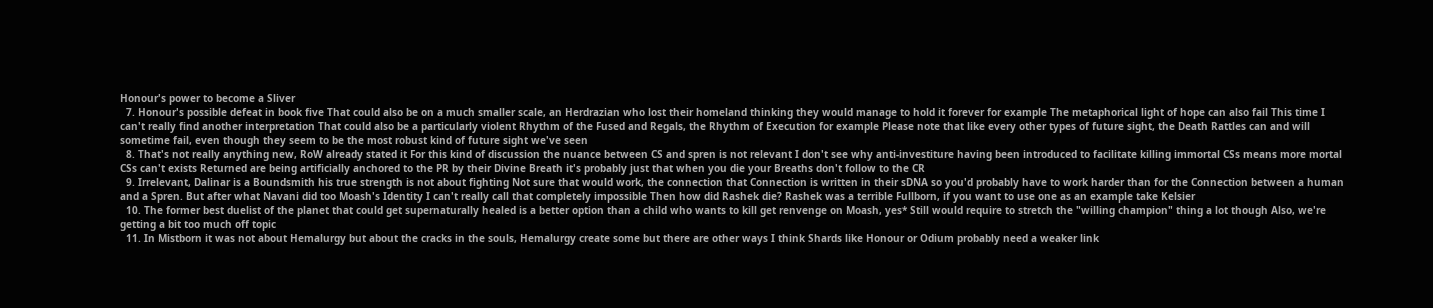Honour's power to become a Sliver
  7. Honour's possible defeat in book five That could also be on a much smaller scale, an Herdrazian who lost their homeland thinking they would manage to hold it forever for example The metaphorical light of hope can also fail This time I can't really find another interpretation That could also be a particularly violent Rhythm of the Fused and Regals, the Rhythm of Execution for example Please note that like every other types of future sight, the Death Rattles can and will sometime fail, even though they seem to be the most robust kind of future sight we've seen
  8. That's not really anything new, RoW already stated it For this kind of discussion the nuance between CS and spren is not relevant I don't see why anti-investiture having been introduced to facilitate killing immortal CSs means more mortal CSs can't exists Returned are being artificially anchored to the PR by their Divine Breath it's probably just that when you die your Breaths don't follow to the CR
  9. Irrelevant, Dalinar is a Boundsmith his true strength is not about fighting Not sure that would work, the connection that Connection is written in their sDNA so you'd probably have to work harder than for the Connection between a human and a Spren. But after what Navani did too Moash's Identity I can't really call that completely impossible Then how did Rashek die? Rashek was a terrible Fullborn, if you want to use one as an example take Kelsier
  10. The former best duelist of the planet that could get supernaturally healed is a better option than a child who wants to kill get renvenge on Moash, yes* Still would require to stretch the "willing champion" thing a lot though Also, we're getting a bit too much off topic
  11. In Mistborn it was not about Hemalurgy but about the cracks in the souls, Hemalurgy create some but there are other ways I think Shards like Honour or Odium probably need a weaker link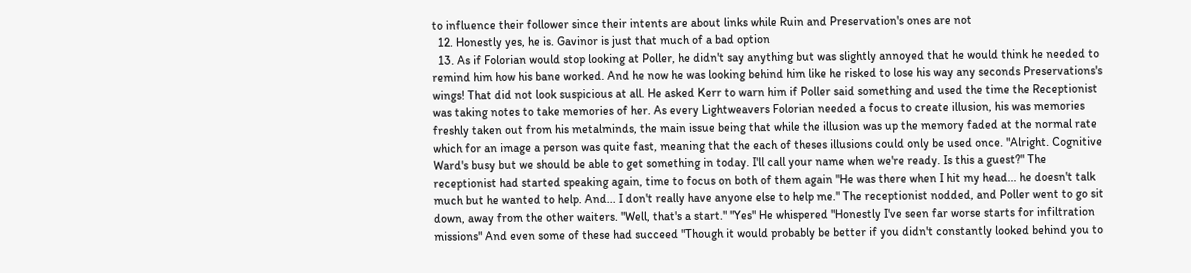to influence their follower since their intents are about links while Ruin and Preservation's ones are not
  12. Honestly yes, he is. Gavinor is just that much of a bad option
  13. As if Folorian would stop looking at Poller, he didn't say anything but was slightly annoyed that he would think he needed to remind him how his bane worked. And he now he was looking behind him like he risked to lose his way any seconds Preservations's wings! That did not look suspicious at all. He asked Kerr to warn him if Poller said something and used the time the Receptionist was taking notes to take memories of her. As every Lightweavers Folorian needed a focus to create illusion, his was memories freshly taken out from his metalminds, the main issue being that while the illusion was up the memory faded at the normal rate which for an image a person was quite fast, meaning that the each of theses illusions could only be used once. "Alright. Cognitive Ward's busy but we should be able to get something in today. I'll call your name when we're ready. Is this a guest?" The receptionist had started speaking again, time to focus on both of them again "He was there when I hit my head... he doesn't talk much but he wanted to help. And... I don't really have anyone else to help me." The receptionist nodded, and Poller went to go sit down, away from the other waiters. "Well, that's a start." "Yes" He whispered "Honestly I've seen far worse starts for infiltration missions" And even some of these had succeed "Though it would probably be better if you didn't constantly looked behind you to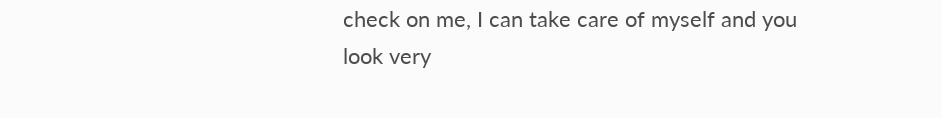check on me, I can take care of myself and you look very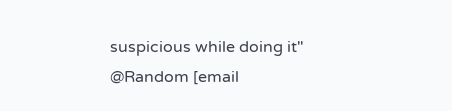suspicious while doing it" @Random [email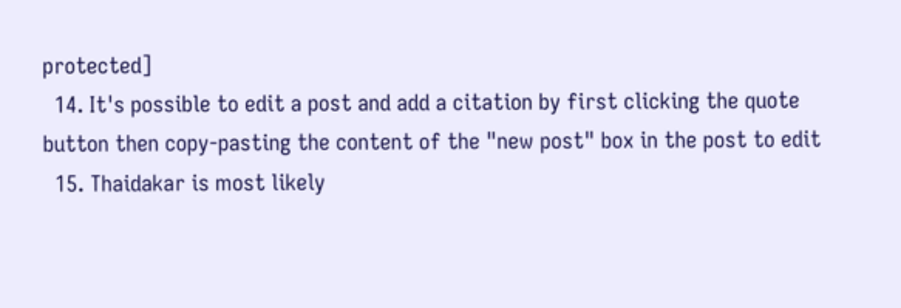protected]
  14. It's possible to edit a post and add a citation by first clicking the quote button then copy-pasting the content of the "new post" box in the post to edit
  15. Thaidakar is most likely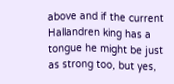above and if the current Hallandren king has a tongue he might be just as strong too, but yes,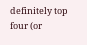definitely top four (or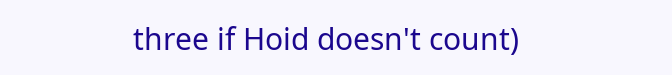three if Hoid doesn't count)